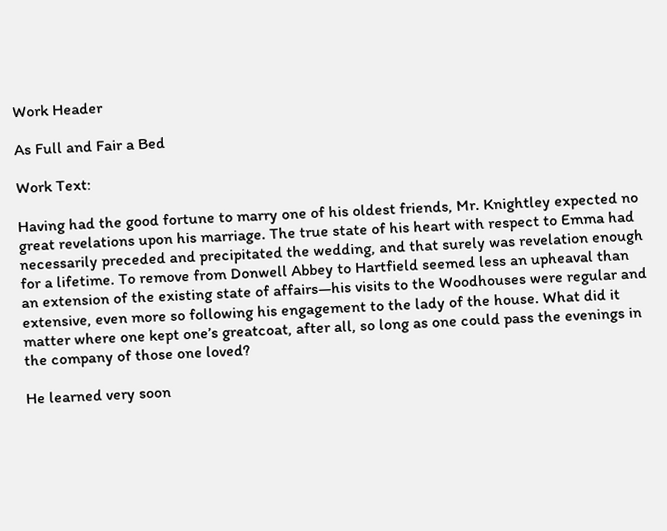Work Header

As Full and Fair a Bed

Work Text:

Having had the good fortune to marry one of his oldest friends, Mr. Knightley expected no great revelations upon his marriage. The true state of his heart with respect to Emma had necessarily preceded and precipitated the wedding, and that surely was revelation enough for a lifetime. To remove from Donwell Abbey to Hartfield seemed less an upheaval than an extension of the existing state of affairs—his visits to the Woodhouses were regular and extensive, even more so following his engagement to the lady of the house. What did it matter where one kept one’s greatcoat, after all, so long as one could pass the evenings in the company of those one loved?

He learned very soon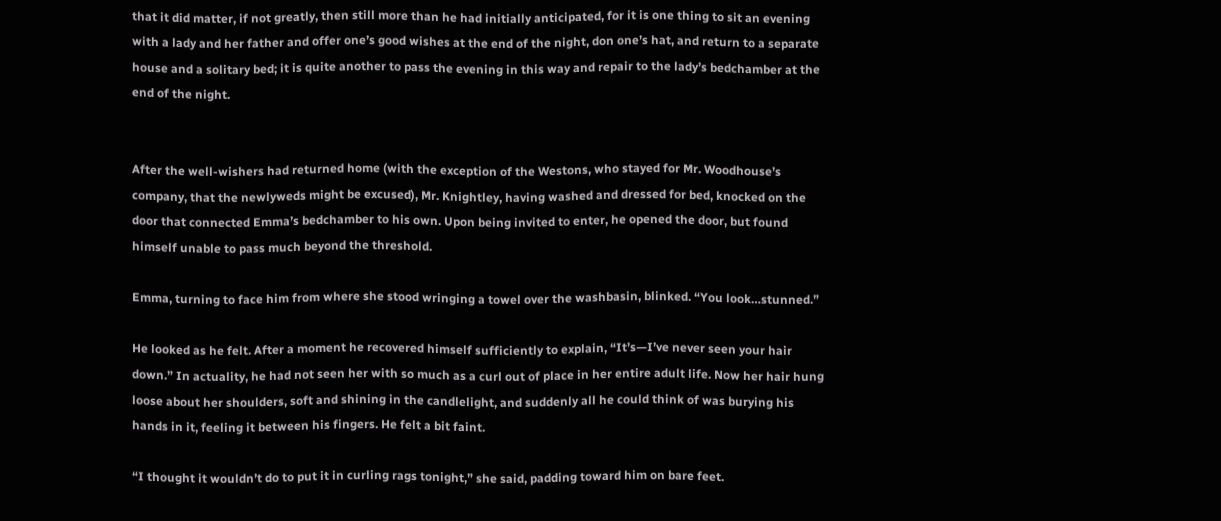that it did matter, if not greatly, then still more than he had initially anticipated, for it is one thing to sit an evening with a lady and her father and offer one’s good wishes at the end of the night, don one’s hat, and return to a separate house and a solitary bed; it is quite another to pass the evening in this way and repair to the lady’s bedchamber at the end of the night.


After the well-wishers had returned home (with the exception of the Westons, who stayed for Mr. Woodhouse’s company, that the newlyweds might be excused), Mr. Knightley, having washed and dressed for bed, knocked on the door that connected Emma’s bedchamber to his own. Upon being invited to enter, he opened the door, but found himself unable to pass much beyond the threshold.

Emma, turning to face him from where she stood wringing a towel over the washbasin, blinked. “You look…stunned.”

He looked as he felt. After a moment he recovered himself sufficiently to explain, “It’s—I’ve never seen your hair down.” In actuality, he had not seen her with so much as a curl out of place in her entire adult life. Now her hair hung loose about her shoulders, soft and shining in the candlelight, and suddenly all he could think of was burying his hands in it, feeling it between his fingers. He felt a bit faint.

“I thought it wouldn’t do to put it in curling rags tonight,” she said, padding toward him on bare feet.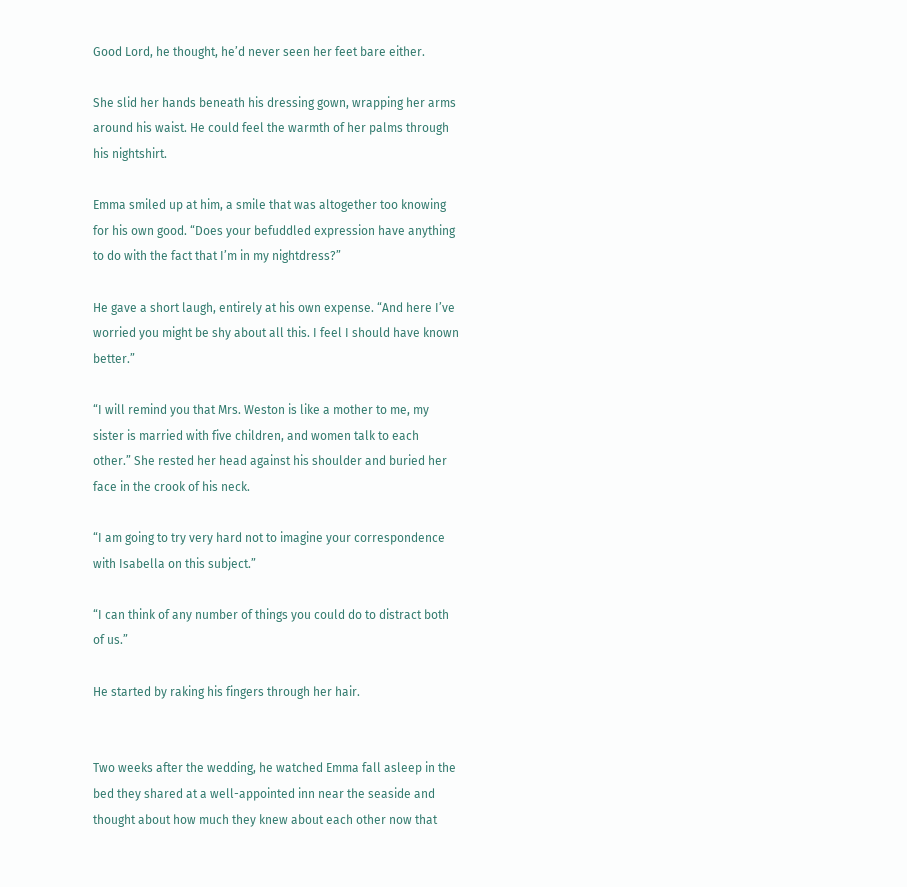Good Lord, he thought, he’d never seen her feet bare either.

She slid her hands beneath his dressing gown, wrapping her arms around his waist. He could feel the warmth of her palms through his nightshirt.

Emma smiled up at him, a smile that was altogether too knowing for his own good. “Does your befuddled expression have anything to do with the fact that I’m in my nightdress?”

He gave a short laugh, entirely at his own expense. “And here I’ve worried you might be shy about all this. I feel I should have known better.”

“I will remind you that Mrs. Weston is like a mother to me, my sister is married with five children, and women talk to each other.” She rested her head against his shoulder and buried her face in the crook of his neck.

“I am going to try very hard not to imagine your correspondence with Isabella on this subject.”

“I can think of any number of things you could do to distract both of us.”

He started by raking his fingers through her hair.


Two weeks after the wedding, he watched Emma fall asleep in the bed they shared at a well-appointed inn near the seaside and thought about how much they knew about each other now that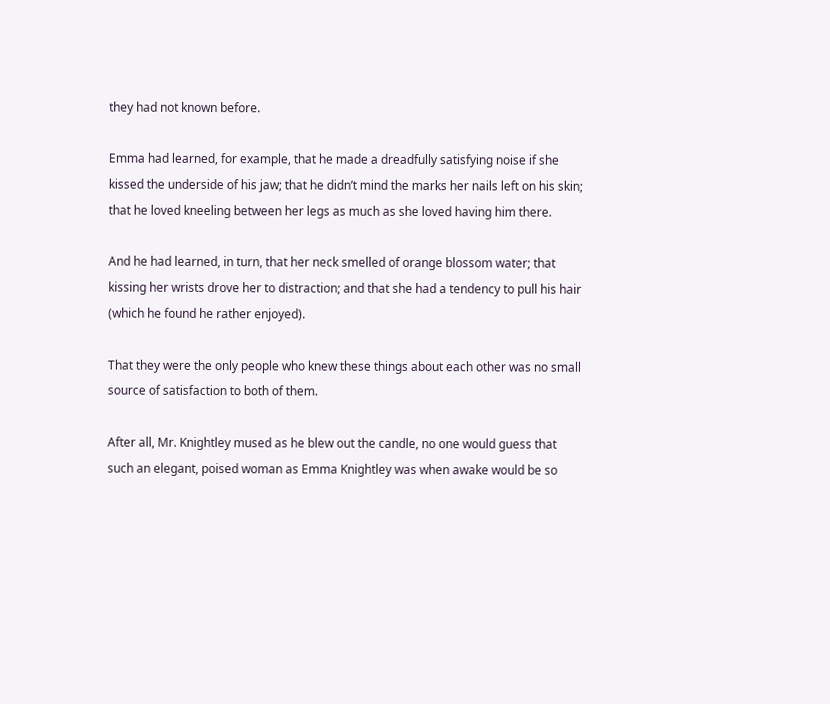they had not known before.

Emma had learned, for example, that he made a dreadfully satisfying noise if she kissed the underside of his jaw; that he didn’t mind the marks her nails left on his skin; that he loved kneeling between her legs as much as she loved having him there.

And he had learned, in turn, that her neck smelled of orange blossom water; that kissing her wrists drove her to distraction; and that she had a tendency to pull his hair (which he found he rather enjoyed).

That they were the only people who knew these things about each other was no small source of satisfaction to both of them.

After all, Mr. Knightley mused as he blew out the candle, no one would guess that such an elegant, poised woman as Emma Knightley was when awake would be so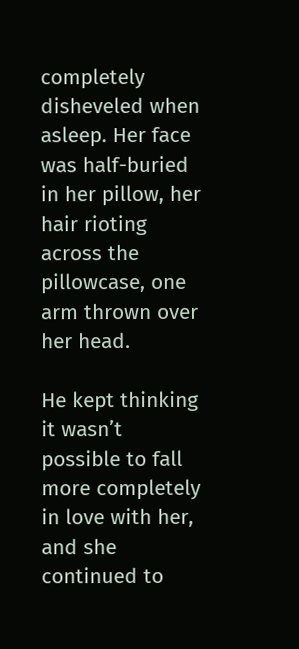completely disheveled when asleep. Her face was half-buried in her pillow, her hair rioting across the pillowcase, one arm thrown over her head.

He kept thinking it wasn’t possible to fall more completely in love with her, and she continued to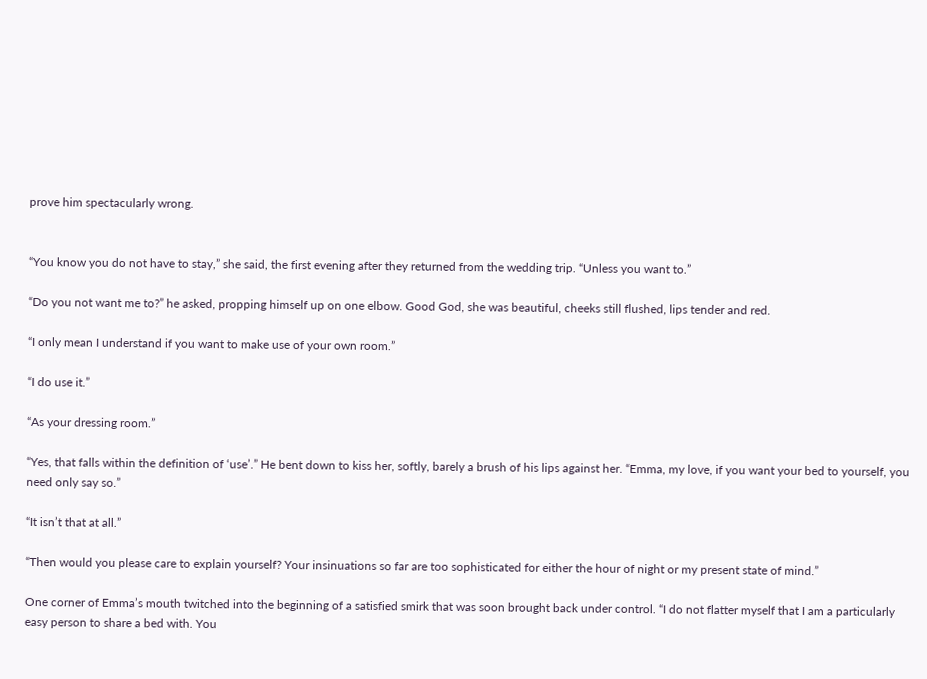prove him spectacularly wrong.


“You know you do not have to stay,” she said, the first evening after they returned from the wedding trip. “Unless you want to.”

“Do you not want me to?” he asked, propping himself up on one elbow. Good God, she was beautiful, cheeks still flushed, lips tender and red.

“I only mean I understand if you want to make use of your own room.”

“I do use it.”

“As your dressing room.”

“Yes, that falls within the definition of ‘use’.” He bent down to kiss her, softly, barely a brush of his lips against her. “Emma, my love, if you want your bed to yourself, you need only say so.”

“It isn’t that at all.”

“Then would you please care to explain yourself? Your insinuations so far are too sophisticated for either the hour of night or my present state of mind.”

One corner of Emma’s mouth twitched into the beginning of a satisfied smirk that was soon brought back under control. “I do not flatter myself that I am a particularly easy person to share a bed with. You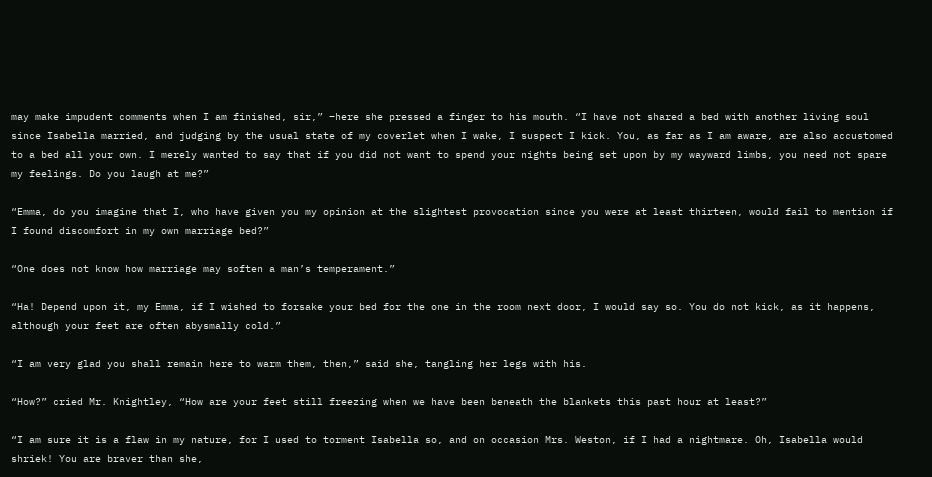may make impudent comments when I am finished, sir,” –here she pressed a finger to his mouth. “I have not shared a bed with another living soul since Isabella married, and judging by the usual state of my coverlet when I wake, I suspect I kick. You, as far as I am aware, are also accustomed to a bed all your own. I merely wanted to say that if you did not want to spend your nights being set upon by my wayward limbs, you need not spare my feelings. Do you laugh at me?”

“Emma, do you imagine that I, who have given you my opinion at the slightest provocation since you were at least thirteen, would fail to mention if I found discomfort in my own marriage bed?”

“One does not know how marriage may soften a man’s temperament.”

“Ha! Depend upon it, my Emma, if I wished to forsake your bed for the one in the room next door, I would say so. You do not kick, as it happens, although your feet are often abysmally cold.”

“I am very glad you shall remain here to warm them, then,” said she, tangling her legs with his.

“How?” cried Mr. Knightley, “How are your feet still freezing when we have been beneath the blankets this past hour at least?”

“I am sure it is a flaw in my nature, for I used to torment Isabella so, and on occasion Mrs. Weston, if I had a nightmare. Oh, Isabella would shriek! You are braver than she,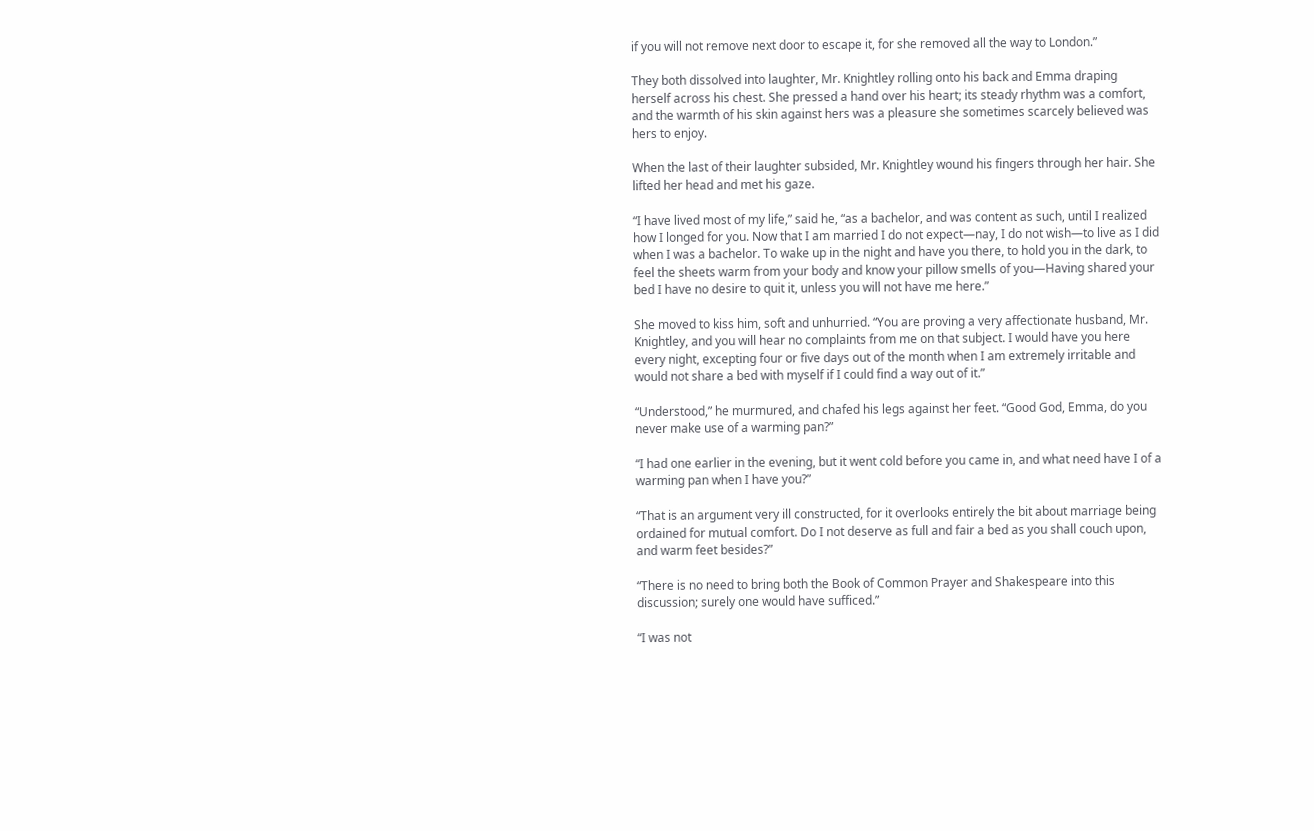if you will not remove next door to escape it, for she removed all the way to London.”

They both dissolved into laughter, Mr. Knightley rolling onto his back and Emma draping herself across his chest. She pressed a hand over his heart; its steady rhythm was a comfort, and the warmth of his skin against hers was a pleasure she sometimes scarcely believed was hers to enjoy.

When the last of their laughter subsided, Mr. Knightley wound his fingers through her hair. She lifted her head and met his gaze.

“I have lived most of my life,” said he, “as a bachelor, and was content as such, until I realized how I longed for you. Now that I am married I do not expect—nay, I do not wish—to live as I did when I was a bachelor. To wake up in the night and have you there, to hold you in the dark, to feel the sheets warm from your body and know your pillow smells of you—Having shared your bed I have no desire to quit it, unless you will not have me here.”

She moved to kiss him, soft and unhurried. “You are proving a very affectionate husband, Mr. Knightley, and you will hear no complaints from me on that subject. I would have you here every night, excepting four or five days out of the month when I am extremely irritable and would not share a bed with myself if I could find a way out of it.”

“Understood,” he murmured, and chafed his legs against her feet. “Good God, Emma, do you never make use of a warming pan?”

“I had one earlier in the evening, but it went cold before you came in, and what need have I of a warming pan when I have you?”

“That is an argument very ill constructed, for it overlooks entirely the bit about marriage being ordained for mutual comfort. Do I not deserve as full and fair a bed as you shall couch upon, and warm feet besides?”

“There is no need to bring both the Book of Common Prayer and Shakespeare into this discussion; surely one would have sufficed.”

“I was not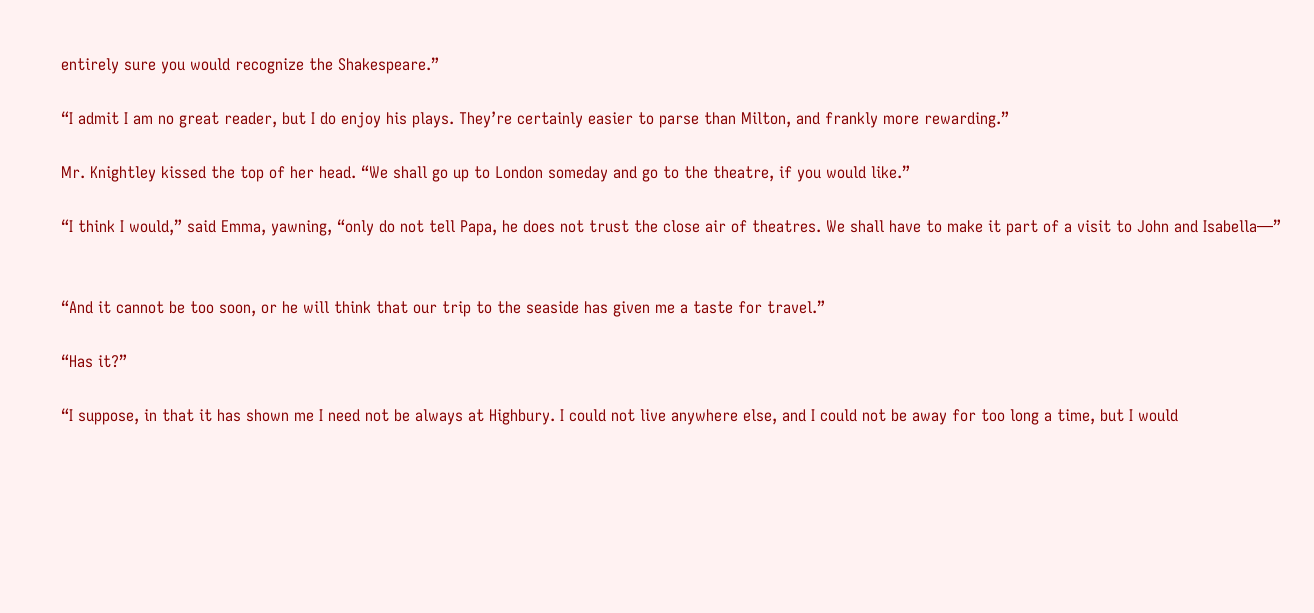entirely sure you would recognize the Shakespeare.”

“I admit I am no great reader, but I do enjoy his plays. They’re certainly easier to parse than Milton, and frankly more rewarding.”

Mr. Knightley kissed the top of her head. “We shall go up to London someday and go to the theatre, if you would like.”

“I think I would,” said Emma, yawning, “only do not tell Papa, he does not trust the close air of theatres. We shall have to make it part of a visit to John and Isabella—”


“And it cannot be too soon, or he will think that our trip to the seaside has given me a taste for travel.”

“Has it?”

“I suppose, in that it has shown me I need not be always at Highbury. I could not live anywhere else, and I could not be away for too long a time, but I would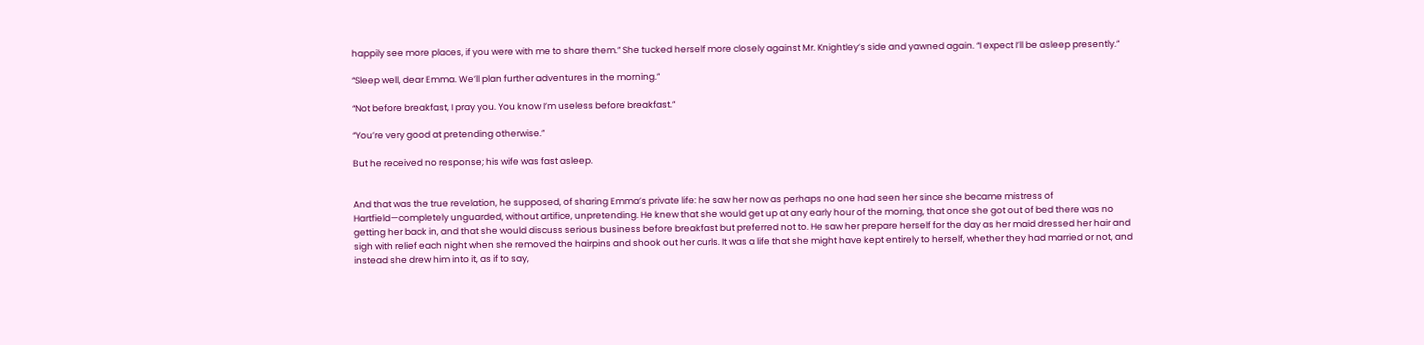happily see more places, if you were with me to share them.” She tucked herself more closely against Mr. Knightley’s side and yawned again. “I expect I’ll be asleep presently.”

“Sleep well, dear Emma. We’ll plan further adventures in the morning.”

“Not before breakfast, I pray you. You know I’m useless before breakfast.”

“You’re very good at pretending otherwise.”

But he received no response; his wife was fast asleep.


And that was the true revelation, he supposed, of sharing Emma’s private life: he saw her now as perhaps no one had seen her since she became mistress of Hartfield—completely unguarded, without artifice, unpretending. He knew that she would get up at any early hour of the morning, that once she got out of bed there was no getting her back in, and that she would discuss serious business before breakfast but preferred not to. He saw her prepare herself for the day as her maid dressed her hair and sigh with relief each night when she removed the hairpins and shook out her curls. It was a life that she might have kept entirely to herself, whether they had married or not, and instead she drew him into it, as if to say,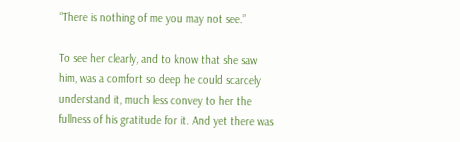“There is nothing of me you may not see.”

To see her clearly, and to know that she saw him, was a comfort so deep he could scarcely understand it, much less convey to her the fullness of his gratitude for it. And yet there was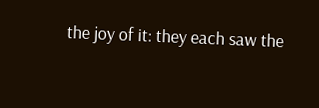the joy of it: they each saw the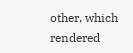other, which rendered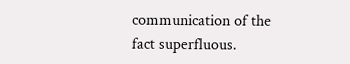communication of the fact superfluous.